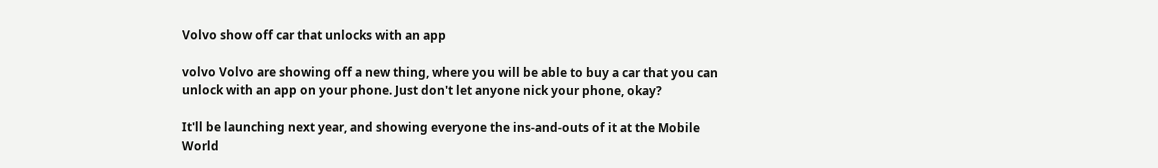Volvo show off car that unlocks with an app

volvo Volvo are showing off a new thing, where you will be able to buy a car that you can unlock with an app on your phone. Just don't let anyone nick your phone, okay?

It'll be launching next year, and showing everyone the ins-and-outs of it at the Mobile World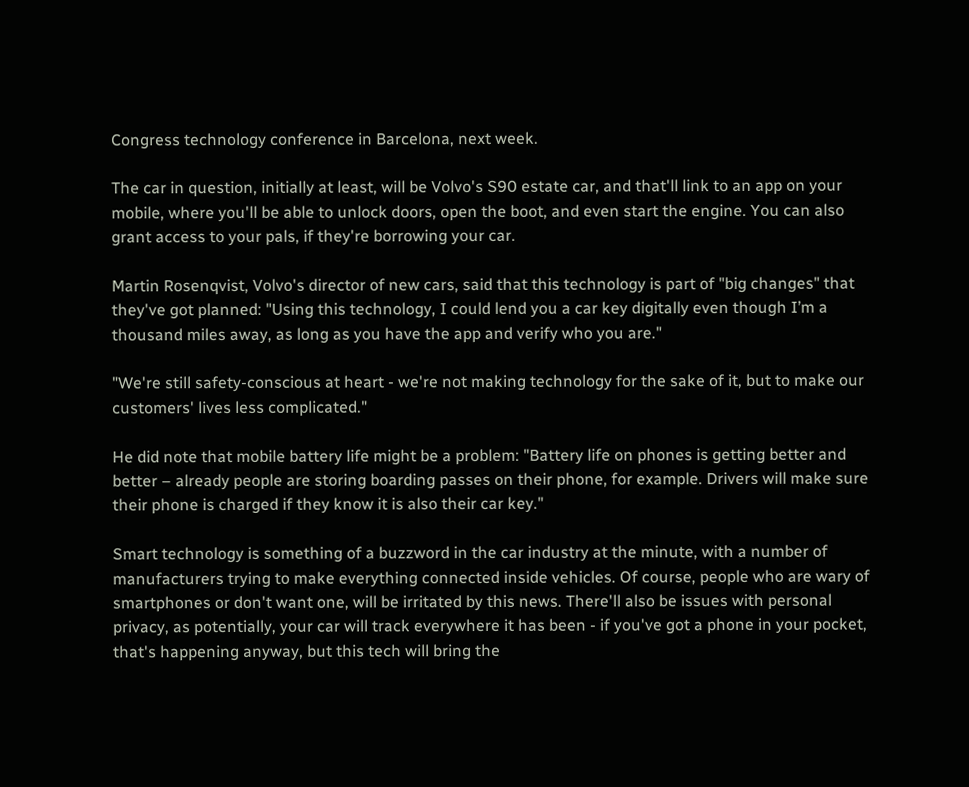Congress technology conference in Barcelona, next week.

The car in question, initially at least, will be Volvo's S90 estate car, and that'll link to an app on your mobile, where you'll be able to unlock doors, open the boot, and even start the engine. You can also grant access to your pals, if they're borrowing your car.

Martin Rosenqvist, Volvo's director of new cars, said that this technology is part of "big changes" that they've got planned: "Using this technology, I could lend you a car key digitally even though I’m a thousand miles away, as long as you have the app and verify who you are."

"We're still safety-conscious at heart - we're not making technology for the sake of it, but to make our customers' lives less complicated."

He did note that mobile battery life might be a problem: "Battery life on phones is getting better and better – already people are storing boarding passes on their phone, for example. Drivers will make sure their phone is charged if they know it is also their car key."

Smart technology is something of a buzzword in the car industry at the minute, with a number of manufacturers trying to make everything connected inside vehicles. Of course, people who are wary of smartphones or don't want one, will be irritated by this news. There'll also be issues with personal privacy, as potentially, your car will track everywhere it has been - if you've got a phone in your pocket, that's happening anyway, but this tech will bring the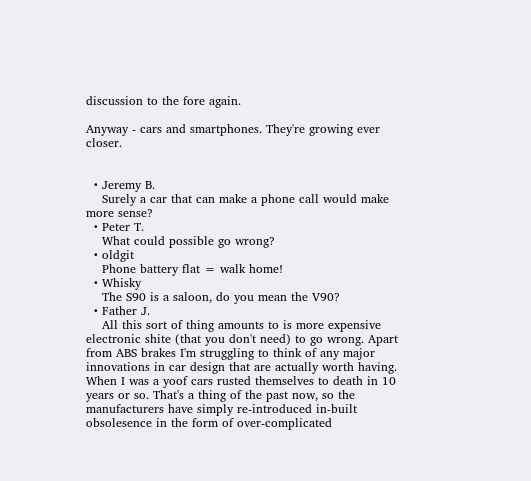discussion to the fore again.

Anyway - cars and smartphones. They're growing ever closer.


  • Jeremy B.
    Surely a car that can make a phone call would make more sense?
  • Peter T.
    What could possible go wrong?
  • oldgit
    Phone battery flat = walk home!
  • Whisky
    The S90 is a saloon, do you mean the V90?
  • Father J.
    All this sort of thing amounts to is more expensive electronic shite (that you don't need) to go wrong. Apart from ABS brakes I'm struggling to think of any major innovations in car design that are actually worth having. When I was a yoof cars rusted themselves to death in 10 years or so. That's a thing of the past now, so the manufacturers have simply re-introduced in-built obsolesence in the form of over-complicated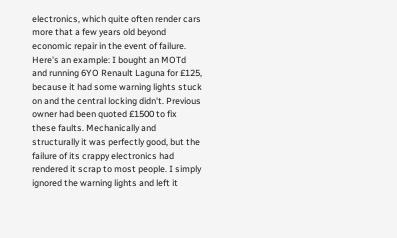electronics, which quite often render cars more that a few years old beyond economic repair in the event of failure. Here's an example: I bought an MOTd and running 6YO Renault Laguna for £125, because it had some warning lights stuck on and the central locking didn't. Previous owner had been quoted £1500 to fix these faults. Mechanically and structurally it was perfectly good, but the failure of its crappy electronics had rendered it scrap to most people. I simply ignored the warning lights and left it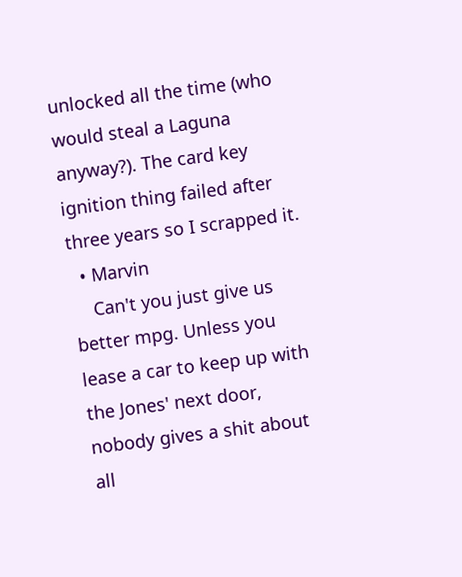unlocked all the time (who would steal a Laguna anyway?). The card key ignition thing failed after three years so I scrapped it.
  • Marvin
    Can't you just give us better mpg. Unless you lease a car to keep up with the Jones' next door, nobody gives a shit about all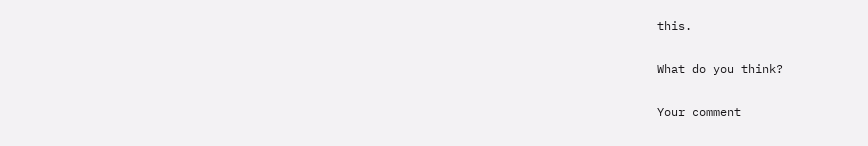this.

What do you think?

Your comment